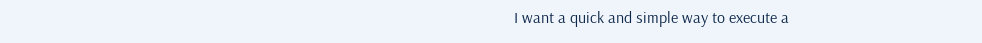I want a quick and simple way to execute a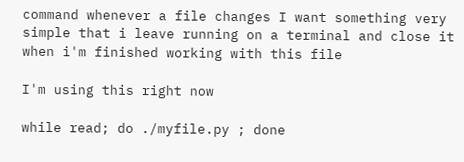command whenever a file changes I want something very simple that i leave running on a terminal and close it when i'm finished working with this file

I'm using this right now

while read; do ./myfile.py ; done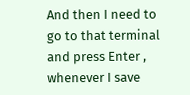And then I need to go to that terminal and press Enter , whenever I save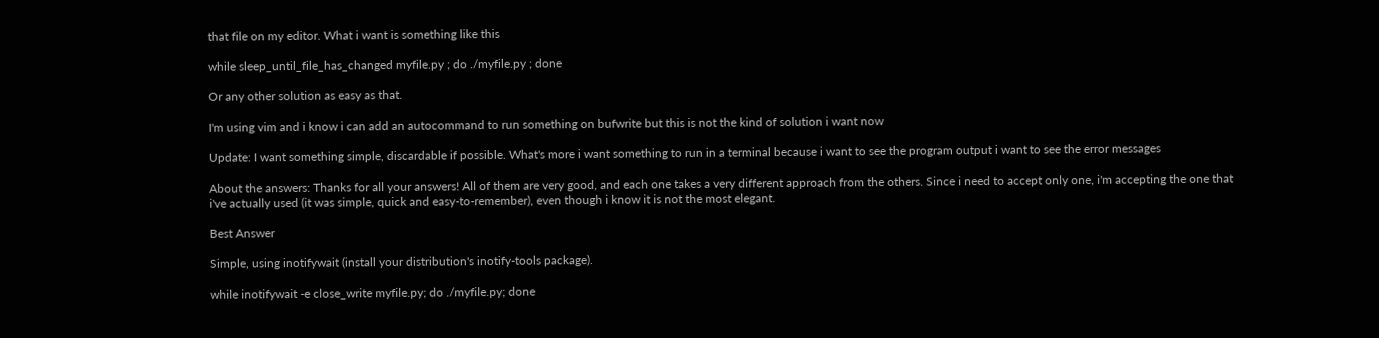that file on my editor. What i want is something like this

while sleep_until_file_has_changed myfile.py ; do ./myfile.py ; done

Or any other solution as easy as that.

I'm using vim and i know i can add an autocommand to run something on bufwrite but this is not the kind of solution i want now

Update: I want something simple, discardable if possible. What's more i want something to run in a terminal because i want to see the program output i want to see the error messages

About the answers: Thanks for all your answers! All of them are very good, and each one takes a very different approach from the others. Since i need to accept only one, i'm accepting the one that i've actually used (it was simple, quick and easy-to-remember), even though i know it is not the most elegant.

Best Answer

Simple, using inotifywait (install your distribution's inotify-tools package).

while inotifywait -e close_write myfile.py; do ./myfile.py; done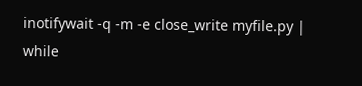inotifywait -q -m -e close_write myfile.py |
while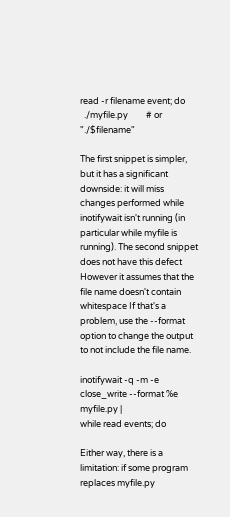read -r filename event; do
  ./myfile.py         # or "./$filename"

The first snippet is simpler, but it has a significant downside: it will miss changes performed while inotifywait isn't running (in particular while myfile is running). The second snippet does not have this defect However it assumes that the file name doesn't contain whitespace If that's a problem, use the --format option to change the output to not include the file name.

inotifywait -q -m -e close_write --format %e myfile.py |
while read events; do

Either way, there is a limitation: if some program replaces myfile.py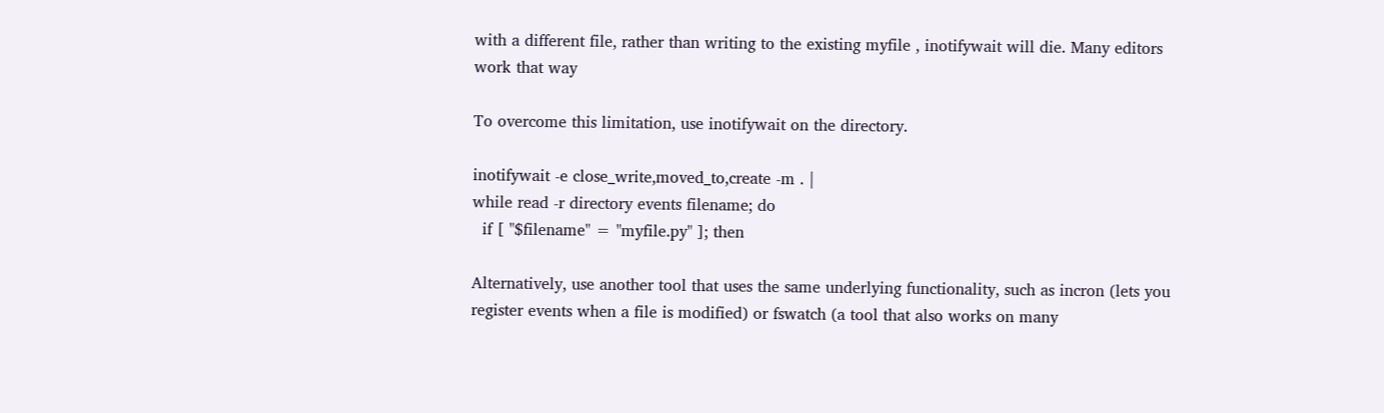with a different file, rather than writing to the existing myfile , inotifywait will die. Many editors work that way

To overcome this limitation, use inotifywait on the directory.

inotifywait -e close_write,moved_to,create -m . |
while read -r directory events filename; do
  if [ "$filename" = "myfile.py" ]; then

Alternatively, use another tool that uses the same underlying functionality, such as incron (lets you register events when a file is modified) or fswatch (a tool that also works on many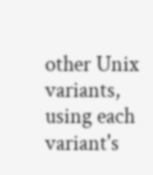other Unix variants, using each variant's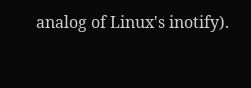analog of Linux's inotify).